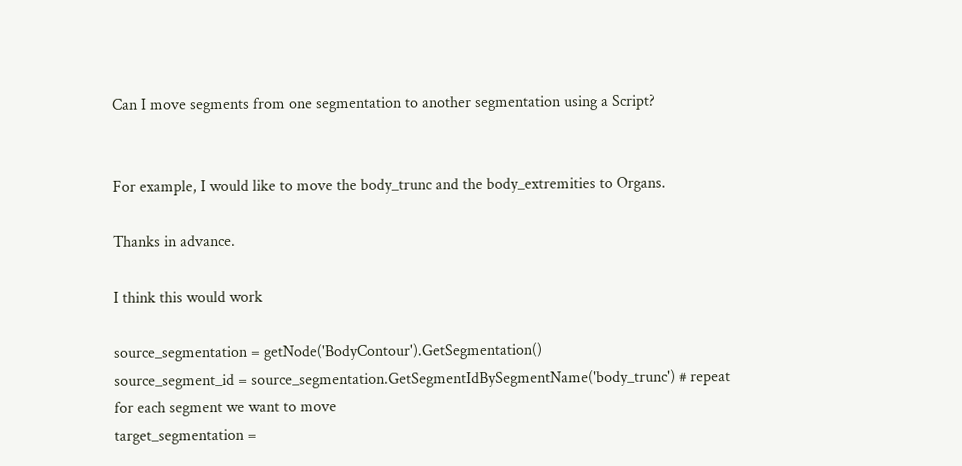Can I move segments from one segmentation to another segmentation using a Script?


For example, I would like to move the body_trunc and the body_extremities to Organs.

Thanks in advance.

I think this would work

source_segmentation = getNode('BodyContour').GetSegmentation()
source_segment_id = source_segmentation.GetSegmentIdBySegmentName('body_trunc') # repeat for each segment we want to move
target_segmentation =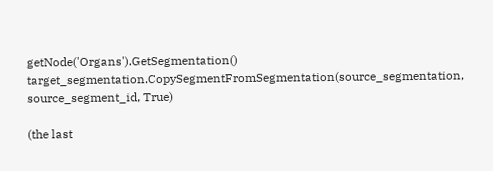getNode('Organs').GetSegmentation()
target_segmentation.CopySegmentFromSegmentation(source_segmentation, source_segment_id, True)

(the last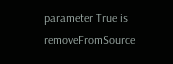parameter True is removeFromSource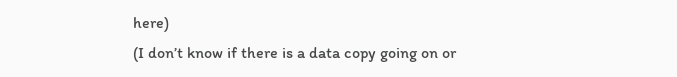here)
(I don’t know if there is a data copy going on or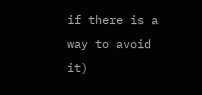if there is a way to avoid it)